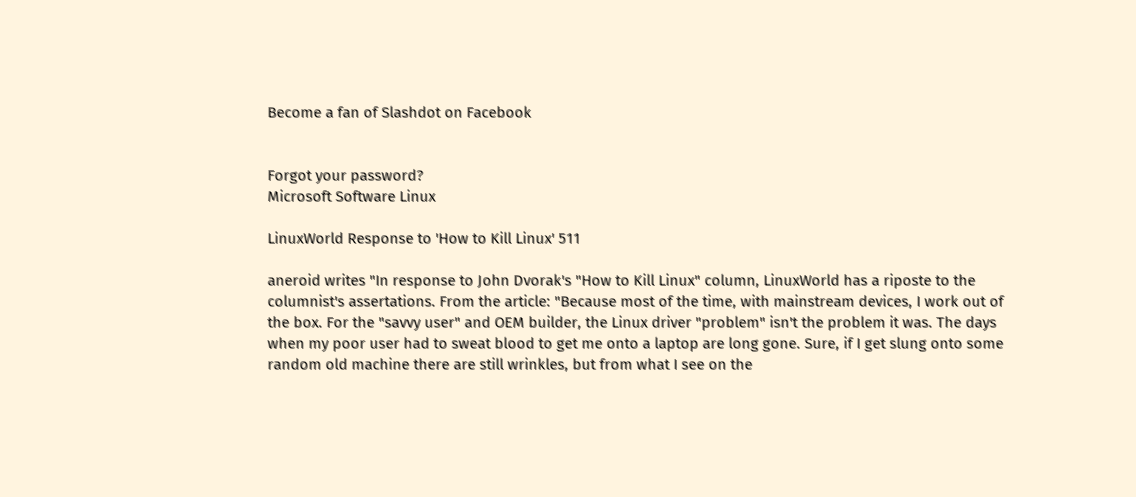Become a fan of Slashdot on Facebook


Forgot your password?
Microsoft Software Linux

LinuxWorld Response to 'How to Kill Linux' 511

aneroid writes "In response to John Dvorak's "How to Kill Linux" column, LinuxWorld has a riposte to the columnist's assertations. From the article: "Because most of the time, with mainstream devices, I work out of the box. For the "savvy user" and OEM builder, the Linux driver "problem" isn't the problem it was. The days when my poor user had to sweat blood to get me onto a laptop are long gone. Sure, if I get slung onto some random old machine there are still wrinkles, but from what I see on the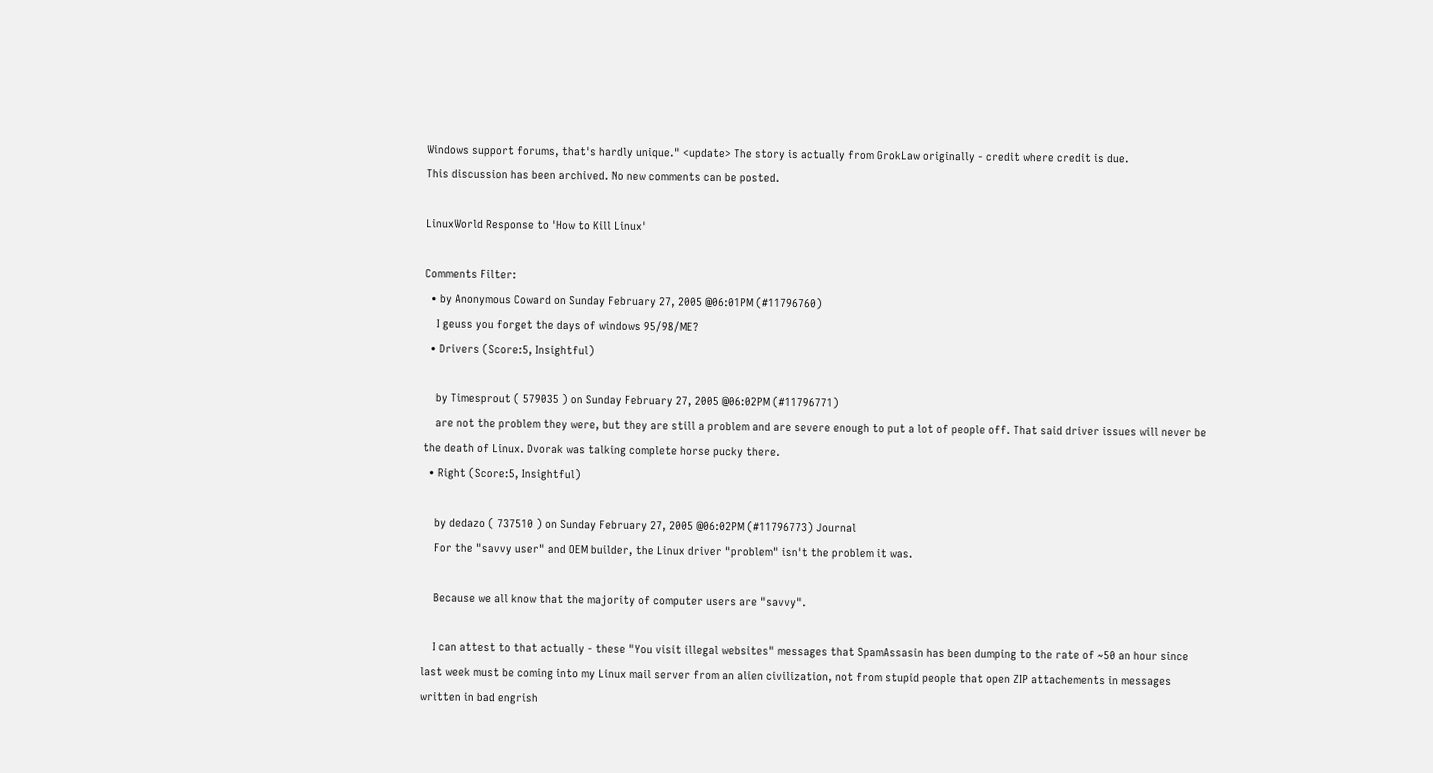Windows support forums, that's hardly unique." <update> The story is actually from GrokLaw originally - credit where credit is due.
This discussion has been archived. No new comments can be posted.

LinuxWorld Response to 'How to Kill Linux'

Comments Filter:
  • by Anonymous Coward on Sunday February 27, 2005 @06:01PM (#11796760)
    I geuss you forget the days of windows 95/98/ME?
  • Drivers (Score:5, Insightful)

    by Timesprout ( 579035 ) on Sunday February 27, 2005 @06:02PM (#11796771)
    are not the problem they were, but they are still a problem and are severe enough to put a lot of people off. That said driver issues will never be the death of Linux. Dvorak was talking complete horse pucky there.
  • Right (Score:5, Insightful)

    by dedazo ( 737510 ) on Sunday February 27, 2005 @06:02PM (#11796773) Journal
    For the "savvy user" and OEM builder, the Linux driver "problem" isn't the problem it was.

    Because we all know that the majority of computer users are "savvy".

    I can attest to that actually - these "You visit illegal websites" messages that SpamAssasin has been dumping to the rate of ~50 an hour since last week must be coming into my Linux mail server from an alien civilization, not from stupid people that open ZIP attachements in messages written in bad engrish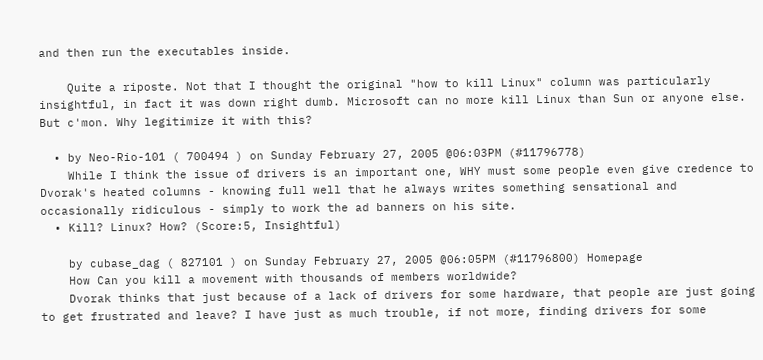and then run the executables inside.

    Quite a riposte. Not that I thought the original "how to kill Linux" column was particularly insightful, in fact it was down right dumb. Microsoft can no more kill Linux than Sun or anyone else. But c'mon. Why legitimize it with this?

  • by Neo-Rio-101 ( 700494 ) on Sunday February 27, 2005 @06:03PM (#11796778)
    While I think the issue of drivers is an important one, WHY must some people even give credence to Dvorak's heated columns - knowing full well that he always writes something sensational and occasionally ridiculous - simply to work the ad banners on his site.
  • Kill? Linux? How? (Score:5, Insightful)

    by cubase_dag ( 827101 ) on Sunday February 27, 2005 @06:05PM (#11796800) Homepage
    How Can you kill a movement with thousands of members worldwide?
    Dvorak thinks that just because of a lack of drivers for some hardware, that people are just going to get frustrated and leave? I have just as much trouble, if not more, finding drivers for some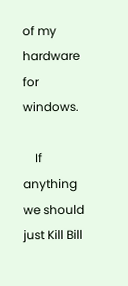of my hardware for windows.

    If anything we should just Kill Bill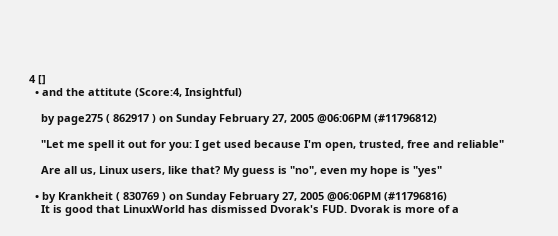4 []
  • and the attitute (Score:4, Insightful)

    by page275 ( 862917 ) on Sunday February 27, 2005 @06:06PM (#11796812)

    "Let me spell it out for you: I get used because I'm open, trusted, free and reliable"

    Are all us, Linux users, like that? My guess is "no", even my hope is "yes"

  • by Krankheit ( 830769 ) on Sunday February 27, 2005 @06:06PM (#11796816)
    It is good that LinuxWorld has dismissed Dvorak's FUD. Dvorak is more of a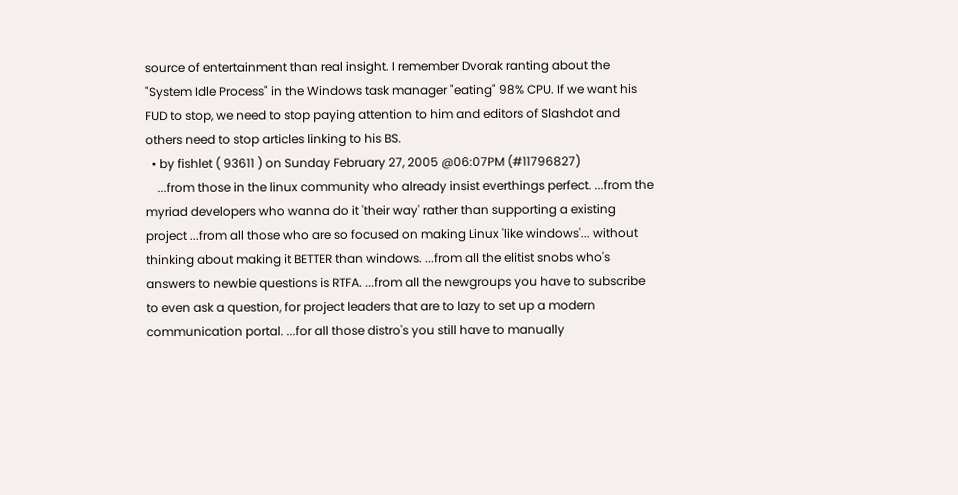source of entertainment than real insight. I remember Dvorak ranting about the "System Idle Process" in the Windows task manager "eating" 98% CPU. If we want his FUD to stop, we need to stop paying attention to him and editors of Slashdot and others need to stop articles linking to his BS.
  • by fishlet ( 93611 ) on Sunday February 27, 2005 @06:07PM (#11796827)
    ...from those in the linux community who already insist everthings perfect. ...from the myriad developers who wanna do it 'their way' rather than supporting a existing project ...from all those who are so focused on making Linux 'like windows'... without thinking about making it BETTER than windows. ...from all the elitist snobs who's answers to newbie questions is RTFA. ...from all the newgroups you have to subscribe to even ask a question, for project leaders that are to lazy to set up a modern communication portal. ...for all those distro's you still have to manually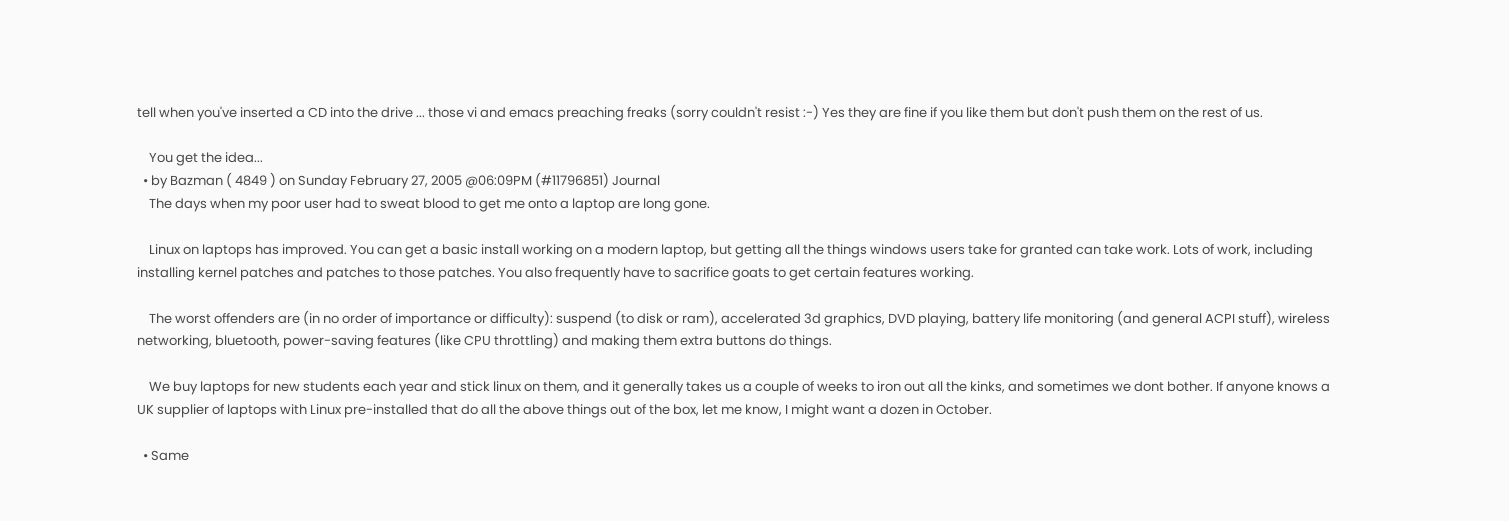tell when you've inserted a CD into the drive ... those vi and emacs preaching freaks (sorry couldn't resist :-) Yes they are fine if you like them but don't push them on the rest of us.

    You get the idea...
  • by Bazman ( 4849 ) on Sunday February 27, 2005 @06:09PM (#11796851) Journal
    The days when my poor user had to sweat blood to get me onto a laptop are long gone.

    Linux on laptops has improved. You can get a basic install working on a modern laptop, but getting all the things windows users take for granted can take work. Lots of work, including installing kernel patches and patches to those patches. You also frequently have to sacrifice goats to get certain features working.

    The worst offenders are (in no order of importance or difficulty): suspend (to disk or ram), accelerated 3d graphics, DVD playing, battery life monitoring (and general ACPI stuff), wireless networking, bluetooth, power-saving features (like CPU throttling) and making them extra buttons do things.

    We buy laptops for new students each year and stick linux on them, and it generally takes us a couple of weeks to iron out all the kinks, and sometimes we dont bother. If anyone knows a UK supplier of laptops with Linux pre-installed that do all the above things out of the box, let me know, I might want a dozen in October.

  • Same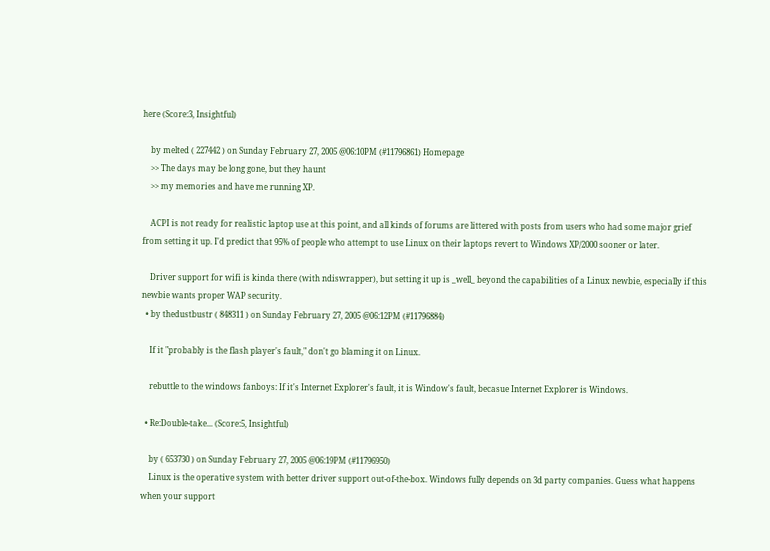here (Score:3, Insightful)

    by melted ( 227442 ) on Sunday February 27, 2005 @06:10PM (#11796861) Homepage
    >> The days may be long gone, but they haunt
    >> my memories and have me running XP.

    ACPI is not ready for realistic laptop use at this point, and all kinds of forums are littered with posts from users who had some major grief from setting it up. I'd predict that 95% of people who attempt to use Linux on their laptops revert to Windows XP/2000 sooner or later.

    Driver support for wifi is kinda there (with ndiswrapper), but setting it up is _well_ beyond the capabilities of a Linux newbie, especially if this newbie wants proper WAP security.
  • by thedustbustr ( 848311 ) on Sunday February 27, 2005 @06:12PM (#11796884)

    If it "probably is the flash player's fault," don't go blaming it on Linux.

    rebuttle to the windows fanboys: If it's Internet Explorer's fault, it is Window's fault, becasue Internet Explorer is Windows.

  • Re:Double-take... (Score:5, Insightful)

    by ( 653730 ) on Sunday February 27, 2005 @06:19PM (#11796950)
    Linux is the operative system with better driver support out-of-the-box. Windows fully depends on 3d party companies. Guess what happens when your support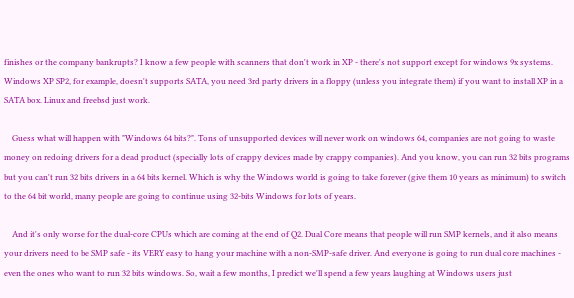finishes or the company bankrupts? I know a few people with scanners that don't work in XP - there's not support except for windows 9x systems. Windows XP SP2, for example, doesn't supports SATA, you need 3rd party drivers in a floppy (unless you integrate them) if you want to install XP in a SATA box. Linux and freebsd just work.

    Guess what will happen with "Windows 64 bits?". Tons of unsupported devices will never work on windows 64, companies are not going to waste money on redoing drivers for a dead product (specially lots of crappy devices made by crappy companies). And you know, you can run 32 bits programs but you can't run 32 bits drivers in a 64 bits kernel. Which is why the Windows world is going to take forever (give them 10 years as minimum) to switch to the 64 bit world, many people are going to continue using 32-bits Windows for lots of years.

    And it's only worse for the dual-core CPUs which are coming at the end of Q2. Dual Core means that people will run SMP kernels, and it also means your drivers need to be SMP safe - its VERY easy to hang your machine with a non-SMP-safe driver. And everyone is going to run dual core machines - even the ones who want to run 32 bits windows. So, wait a few months, I predict we'll spend a few years laughing at Windows users just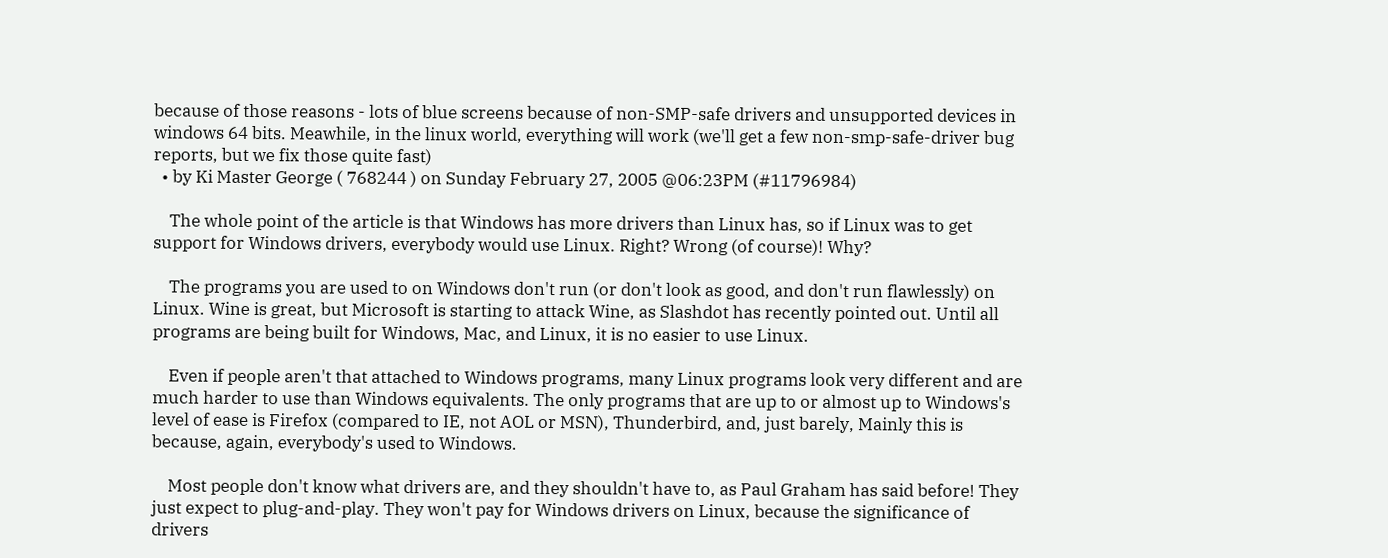because of those reasons - lots of blue screens because of non-SMP-safe drivers and unsupported devices in windows 64 bits. Meawhile, in the linux world, everything will work (we'll get a few non-smp-safe-driver bug reports, but we fix those quite fast)
  • by Ki Master George ( 768244 ) on Sunday February 27, 2005 @06:23PM (#11796984)

    The whole point of the article is that Windows has more drivers than Linux has, so if Linux was to get support for Windows drivers, everybody would use Linux. Right? Wrong (of course)! Why?

    The programs you are used to on Windows don't run (or don't look as good, and don't run flawlessly) on Linux. Wine is great, but Microsoft is starting to attack Wine, as Slashdot has recently pointed out. Until all programs are being built for Windows, Mac, and Linux, it is no easier to use Linux.

    Even if people aren't that attached to Windows programs, many Linux programs look very different and are much harder to use than Windows equivalents. The only programs that are up to or almost up to Windows's level of ease is Firefox (compared to IE, not AOL or MSN), Thunderbird, and, just barely, Mainly this is because, again, everybody's used to Windows.

    Most people don't know what drivers are, and they shouldn't have to, as Paul Graham has said before! They just expect to plug-and-play. They won't pay for Windows drivers on Linux, because the significance of drivers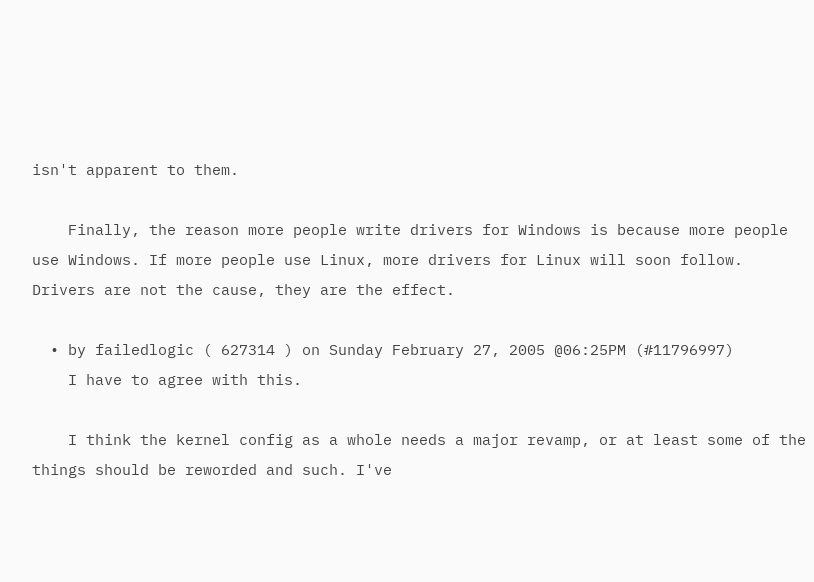isn't apparent to them.

    Finally, the reason more people write drivers for Windows is because more people use Windows. If more people use Linux, more drivers for Linux will soon follow. Drivers are not the cause, they are the effect.

  • by failedlogic ( 627314 ) on Sunday February 27, 2005 @06:25PM (#11796997)
    I have to agree with this.

    I think the kernel config as a whole needs a major revamp, or at least some of the things should be reworded and such. I've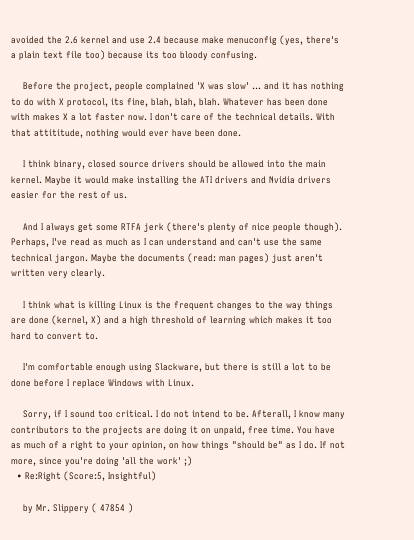avoided the 2.6 kernel and use 2.4 because make menuconfig (yes, there's a plain text file too) because its too bloody confusing.

    Before the project, people complained 'X was slow' ... and it has nothing to do with X protocol, its fine, blah, blah, blah. Whatever has been done with makes X a lot faster now. I don't care of the technical details. With that attititude, nothing would ever have been done.

    I think binary, closed source drivers should be allowed into the main kernel. Maybe it would make installing the ATI drivers and Nvidia drivers easier for the rest of us.

    And I always get some RTFA jerk (there's plenty of nice people though). Perhaps, I've read as much as I can understand and can't use the same technical jargon. Maybe the documents (read: man pages) just aren't written very clearly.

    I think what is killing Linux is the frequent changes to the way things are done (kernel, X) and a high threshold of learning which makes it too hard to convert to.

    I'm comfortable enough using Slackware, but there is still a lot to be done before I replace Windows with Linux.

    Sorry, if I sound too critical. I do not intend to be. Afterall, I know many contributors to the projects are doing it on unpaid, free time. You have as much of a right to your opinion, on how things "should be" as I do. If not more, since you're doing 'all the work' ;)
  • Re:Right (Score:5, Insightful)

    by Mr. Slippery ( 47854 )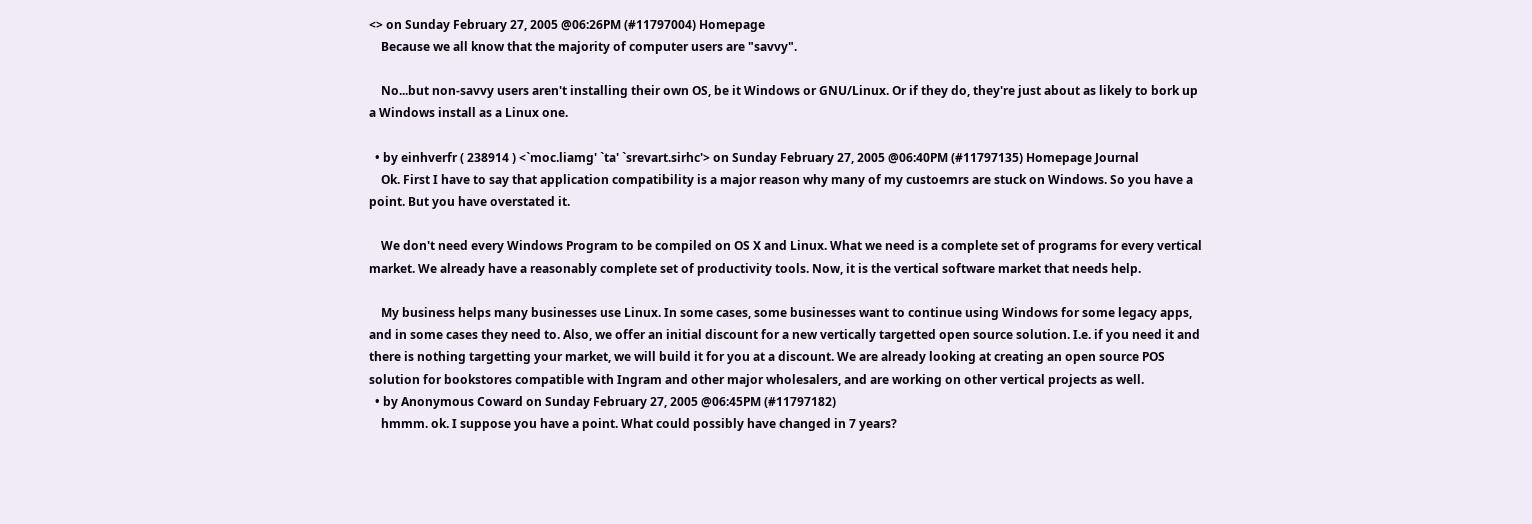<> on Sunday February 27, 2005 @06:26PM (#11797004) Homepage
    Because we all know that the majority of computer users are "savvy".

    No...but non-savvy users aren't installing their own OS, be it Windows or GNU/Linux. Or if they do, they're just about as likely to bork up a Windows install as a Linux one.

  • by einhverfr ( 238914 ) <`moc.liamg' `ta' `srevart.sirhc'> on Sunday February 27, 2005 @06:40PM (#11797135) Homepage Journal
    Ok. First I have to say that application compatibility is a major reason why many of my custoemrs are stuck on Windows. So you have a point. But you have overstated it.

    We don't need every Windows Program to be compiled on OS X and Linux. What we need is a complete set of programs for every vertical market. We already have a reasonably complete set of productivity tools. Now, it is the vertical software market that needs help.

    My business helps many businesses use Linux. In some cases, some businesses want to continue using Windows for some legacy apps, and in some cases they need to. Also, we offer an initial discount for a new vertically targetted open source solution. I.e. if you need it and there is nothing targetting your market, we will build it for you at a discount. We are already looking at creating an open source POS solution for bookstores compatible with Ingram and other major wholesalers, and are working on other vertical projects as well.
  • by Anonymous Coward on Sunday February 27, 2005 @06:45PM (#11797182)
    hmmm. ok. I suppose you have a point. What could possibly have changed in 7 years?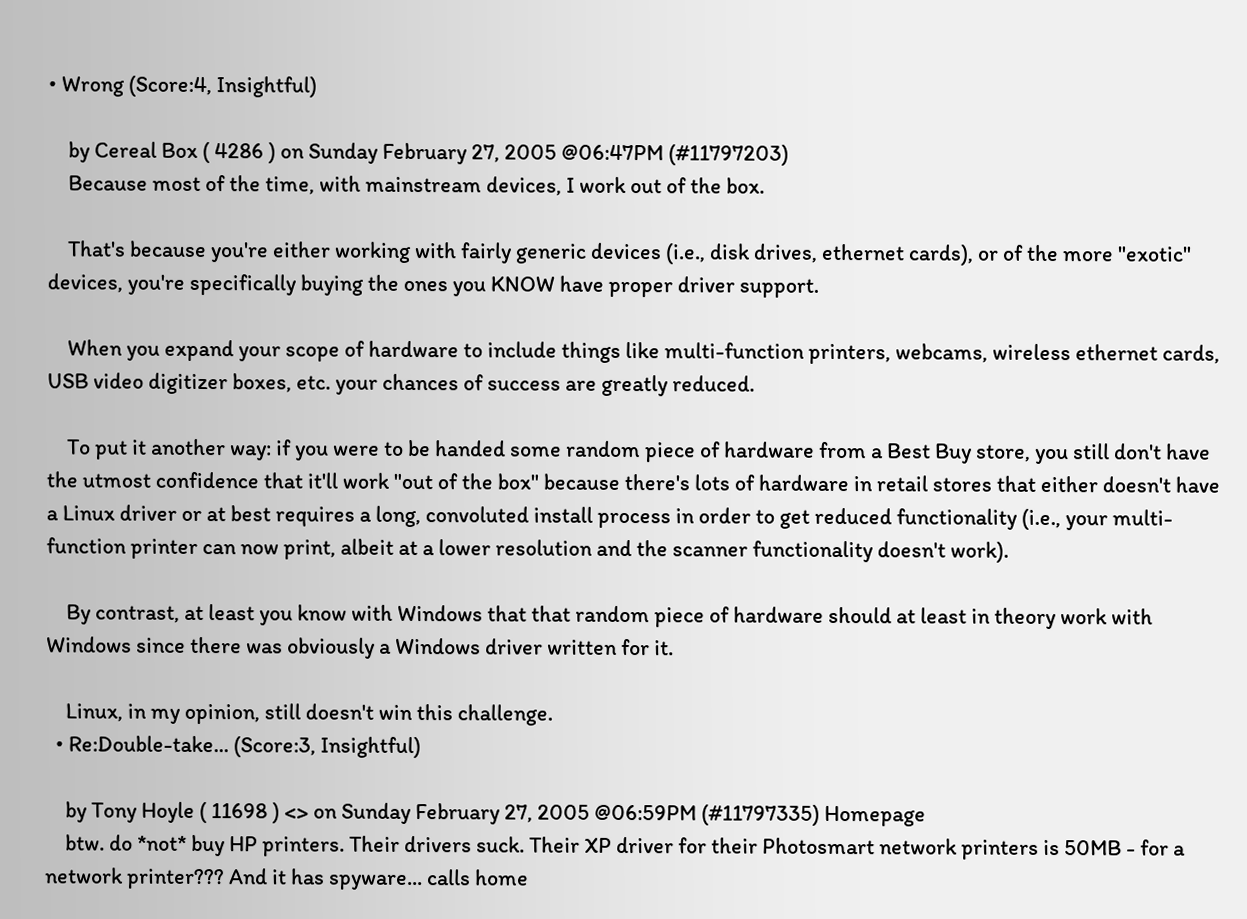• Wrong (Score:4, Insightful)

    by Cereal Box ( 4286 ) on Sunday February 27, 2005 @06:47PM (#11797203)
    Because most of the time, with mainstream devices, I work out of the box.

    That's because you're either working with fairly generic devices (i.e., disk drives, ethernet cards), or of the more "exotic" devices, you're specifically buying the ones you KNOW have proper driver support.

    When you expand your scope of hardware to include things like multi-function printers, webcams, wireless ethernet cards, USB video digitizer boxes, etc. your chances of success are greatly reduced.

    To put it another way: if you were to be handed some random piece of hardware from a Best Buy store, you still don't have the utmost confidence that it'll work "out of the box" because there's lots of hardware in retail stores that either doesn't have a Linux driver or at best requires a long, convoluted install process in order to get reduced functionality (i.e., your multi-function printer can now print, albeit at a lower resolution and the scanner functionality doesn't work).

    By contrast, at least you know with Windows that that random piece of hardware should at least in theory work with Windows since there was obviously a Windows driver written for it.

    Linux, in my opinion, still doesn't win this challenge.
  • Re:Double-take... (Score:3, Insightful)

    by Tony Hoyle ( 11698 ) <> on Sunday February 27, 2005 @06:59PM (#11797335) Homepage
    btw. do *not* buy HP printers. Their drivers suck. Their XP driver for their Photosmart network printers is 50MB - for a network printer??? And it has spyware... calls home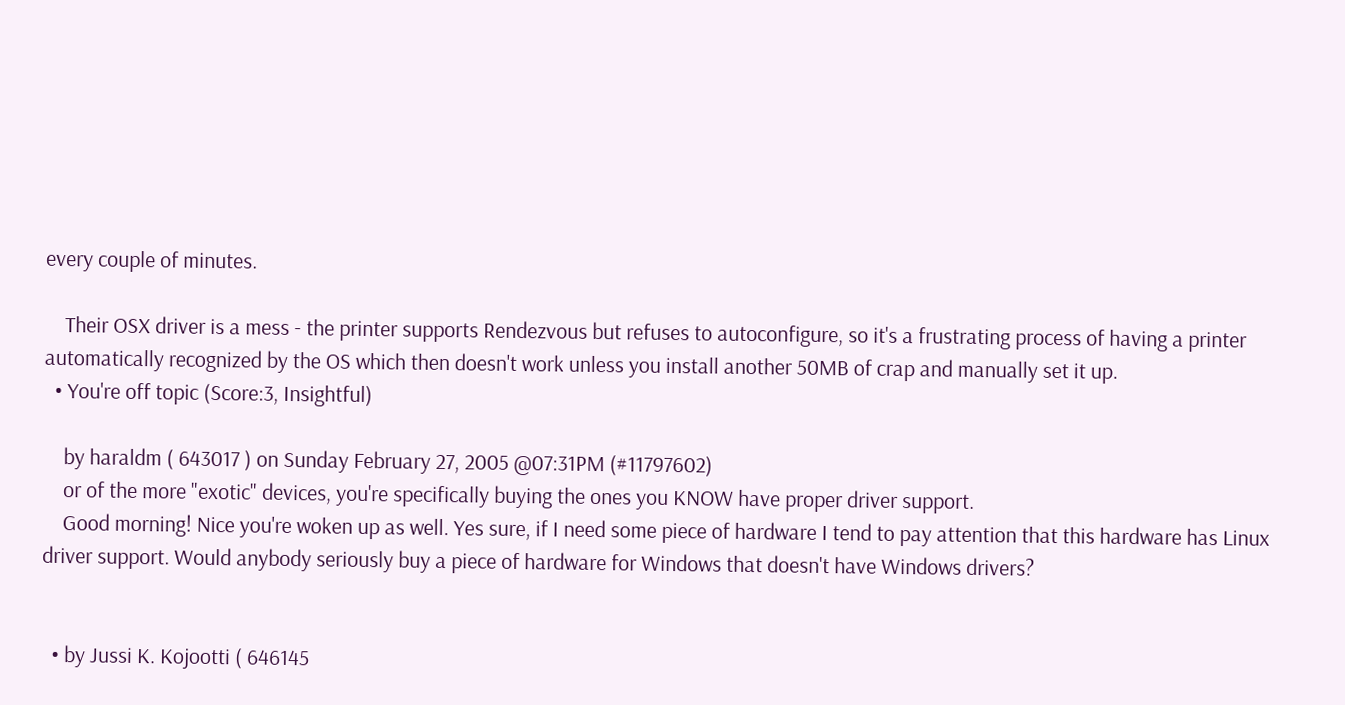every couple of minutes.

    Their OSX driver is a mess - the printer supports Rendezvous but refuses to autoconfigure, so it's a frustrating process of having a printer automatically recognized by the OS which then doesn't work unless you install another 50MB of crap and manually set it up.
  • You're off topic (Score:3, Insightful)

    by haraldm ( 643017 ) on Sunday February 27, 2005 @07:31PM (#11797602)
    or of the more "exotic" devices, you're specifically buying the ones you KNOW have proper driver support.
    Good morning! Nice you're woken up as well. Yes sure, if I need some piece of hardware I tend to pay attention that this hardware has Linux driver support. Would anybody seriously buy a piece of hardware for Windows that doesn't have Windows drivers?


  • by Jussi K. Kojootti ( 646145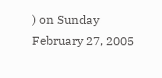) on Sunday February 27, 2005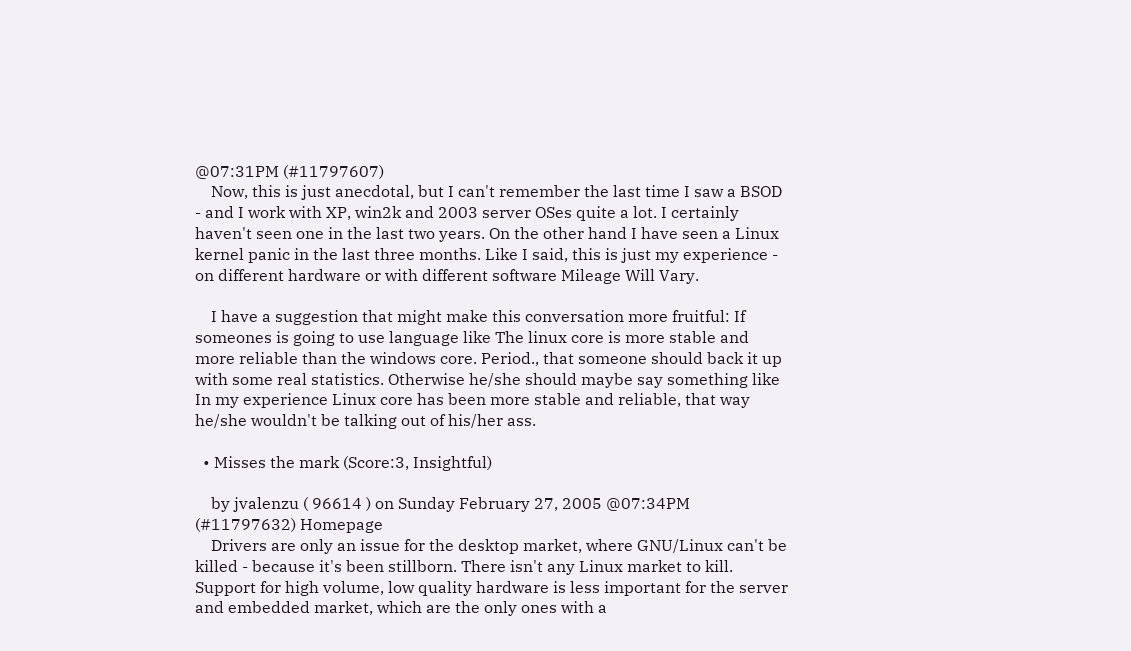@07:31PM (#11797607)
    Now, this is just anecdotal, but I can't remember the last time I saw a BSOD - and I work with XP, win2k and 2003 server OSes quite a lot. I certainly haven't seen one in the last two years. On the other hand I have seen a Linux kernel panic in the last three months. Like I said, this is just my experience - on different hardware or with different software Mileage Will Vary.

    I have a suggestion that might make this conversation more fruitful: If someones is going to use language like The linux core is more stable and more reliable than the windows core. Period., that someone should back it up with some real statistics. Otherwise he/she should maybe say something like In my experience Linux core has been more stable and reliable, that way he/she wouldn't be talking out of his/her ass.

  • Misses the mark (Score:3, Insightful)

    by jvalenzu ( 96614 ) on Sunday February 27, 2005 @07:34PM (#11797632) Homepage
    Drivers are only an issue for the desktop market, where GNU/Linux can't be killed - because it's been stillborn. There isn't any Linux market to kill. Support for high volume, low quality hardware is less important for the server and embedded market, which are the only ones with a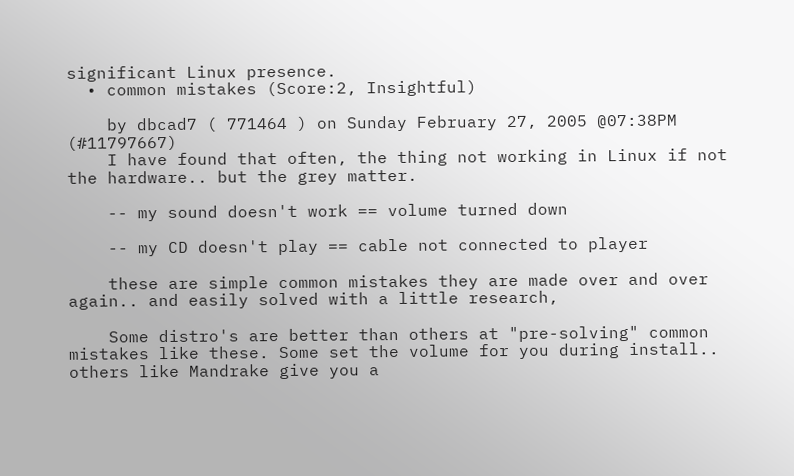significant Linux presence.
  • common mistakes (Score:2, Insightful)

    by dbcad7 ( 771464 ) on Sunday February 27, 2005 @07:38PM (#11797667)
    I have found that often, the thing not working in Linux if not the hardware.. but the grey matter.

    -- my sound doesn't work == volume turned down

    -- my CD doesn't play == cable not connected to player

    these are simple common mistakes they are made over and over again.. and easily solved with a little research,

    Some distro's are better than others at "pre-solving" common mistakes like these. Some set the volume for you during install.. others like Mandrake give you a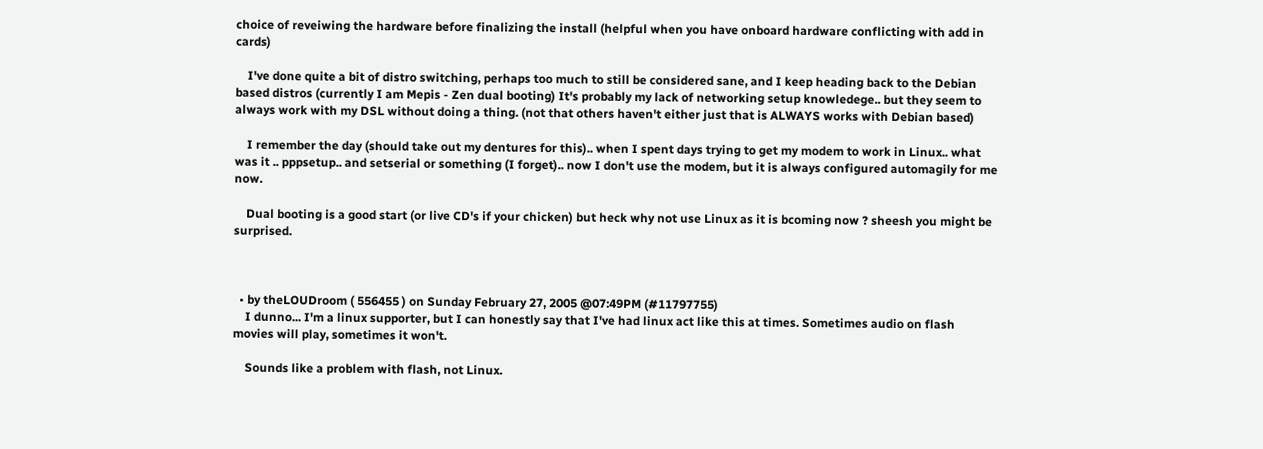choice of reveiwing the hardware before finalizing the install (helpful when you have onboard hardware conflicting with add in cards)

    I've done quite a bit of distro switching, perhaps too much to still be considered sane, and I keep heading back to the Debian based distros (currently I am Mepis - Zen dual booting) It's probably my lack of networking setup knowledege.. but they seem to always work with my DSL without doing a thing. (not that others haven't either just that is ALWAYS works with Debian based)

    I remember the day (should take out my dentures for this).. when I spent days trying to get my modem to work in Linux.. what was it .. pppsetup.. and setserial or something (I forget).. now I don't use the modem, but it is always configured automagily for me now.

    Dual booting is a good start (or live CD's if your chicken) but heck why not use Linux as it is bcoming now ? sheesh you might be surprised.



  • by theLOUDroom ( 556455 ) on Sunday February 27, 2005 @07:49PM (#11797755)
    I dunno... I'm a linux supporter, but I can honestly say that I've had linux act like this at times. Sometimes audio on flash movies will play, sometimes it won't.

    Sounds like a problem with flash, not Linux.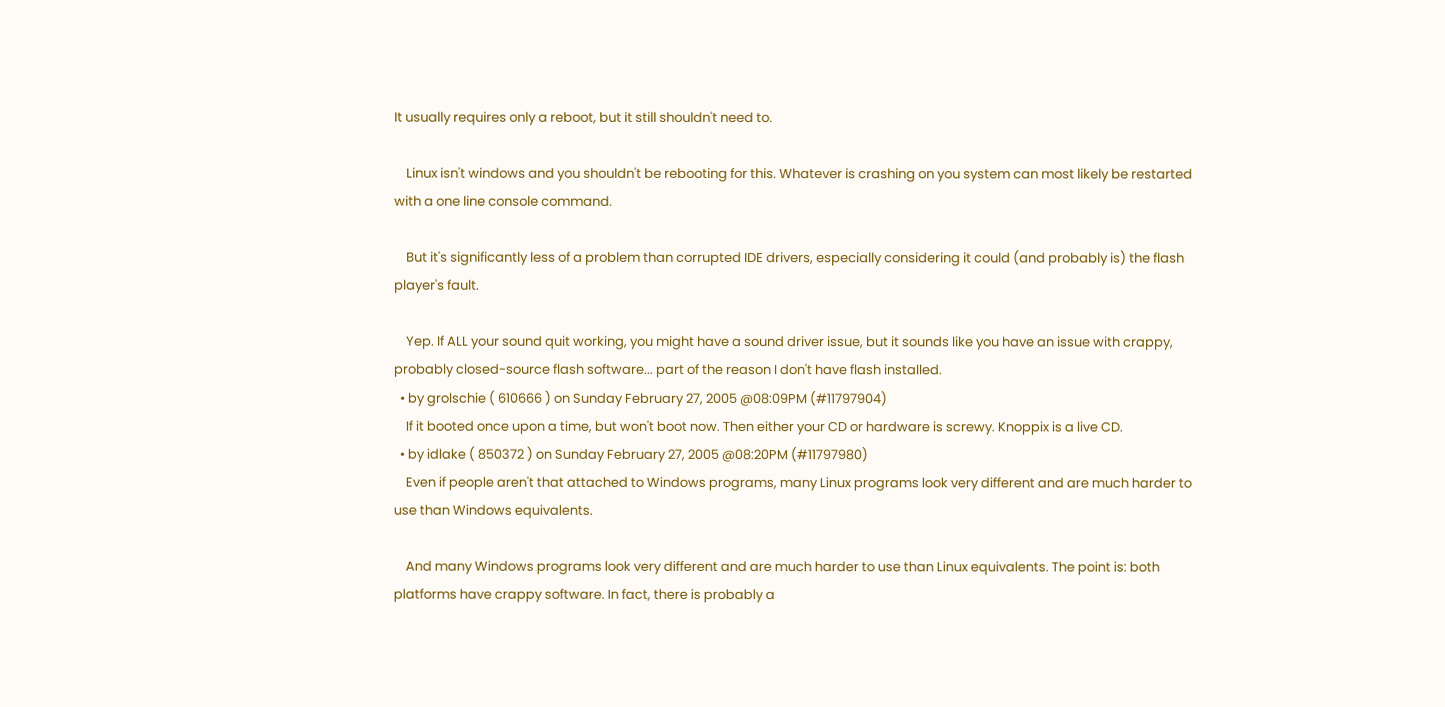It usually requires only a reboot, but it still shouldn't need to.

    Linux isn't windows and you shouldn't be rebooting for this. Whatever is crashing on you system can most likely be restarted with a one line console command.

    But it's significantly less of a problem than corrupted IDE drivers, especially considering it could (and probably is) the flash player's fault.

    Yep. If ALL your sound quit working, you might have a sound driver issue, but it sounds like you have an issue with crappy, probably closed-source flash software... part of the reason I don't have flash installed.
  • by grolschie ( 610666 ) on Sunday February 27, 2005 @08:09PM (#11797904)
    If it booted once upon a time, but won't boot now. Then either your CD or hardware is screwy. Knoppix is a live CD.
  • by idlake ( 850372 ) on Sunday February 27, 2005 @08:20PM (#11797980)
    Even if people aren't that attached to Windows programs, many Linux programs look very different and are much harder to use than Windows equivalents.

    And many Windows programs look very different and are much harder to use than Linux equivalents. The point is: both platforms have crappy software. In fact, there is probably a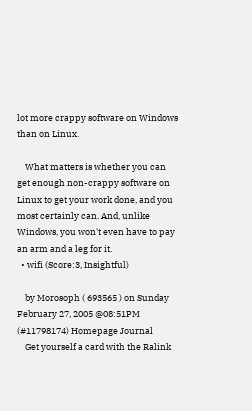lot more crappy software on Windows than on Linux.

    What matters is whether you can get enough non-crappy software on Linux to get your work done, and you most certainly can. And, unlike Windows, you won't even have to pay an arm and a leg for it.
  • wifi (Score:3, Insightful)

    by Morosoph ( 693565 ) on Sunday February 27, 2005 @08:51PM (#11798174) Homepage Journal
    Get yourself a card with the Ralink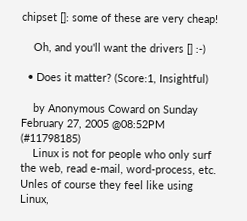chipset []: some of these are very cheap!

    Oh, and you'll want the drivers [] :-)

  • Does it matter? (Score:1, Insightful)

    by Anonymous Coward on Sunday February 27, 2005 @08:52PM (#11798185)
    Linux is not for people who only surf the web, read e-mail, word-process, etc. Unles of course they feel like using Linux,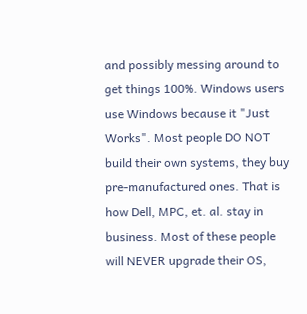and possibly messing around to get things 100%. Windows users use Windows because it "Just Works". Most people DO NOT build their own systems, they buy pre-manufactured ones. That is how Dell, MPC, et. al. stay in business. Most of these people will NEVER upgrade their OS,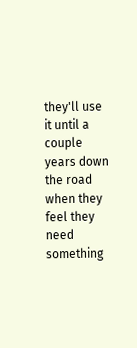they'll use it until a couple years down the road when they feel they need something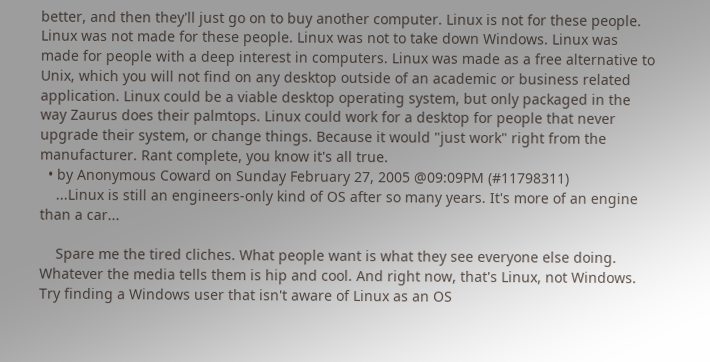better, and then they'll just go on to buy another computer. Linux is not for these people. Linux was not made for these people. Linux was not to take down Windows. Linux was made for people with a deep interest in computers. Linux was made as a free alternative to Unix, which you will not find on any desktop outside of an academic or business related application. Linux could be a viable desktop operating system, but only packaged in the way Zaurus does their palmtops. Linux could work for a desktop for people that never upgrade their system, or change things. Because it would "just work" right from the manufacturer. Rant complete, you know it's all true.
  • by Anonymous Coward on Sunday February 27, 2005 @09:09PM (#11798311)
    ...Linux is still an engineers-only kind of OS after so many years. It's more of an engine than a car...

    Spare me the tired cliches. What people want is what they see everyone else doing. Whatever the media tells them is hip and cool. And right now, that's Linux, not Windows. Try finding a Windows user that isn't aware of Linux as an OS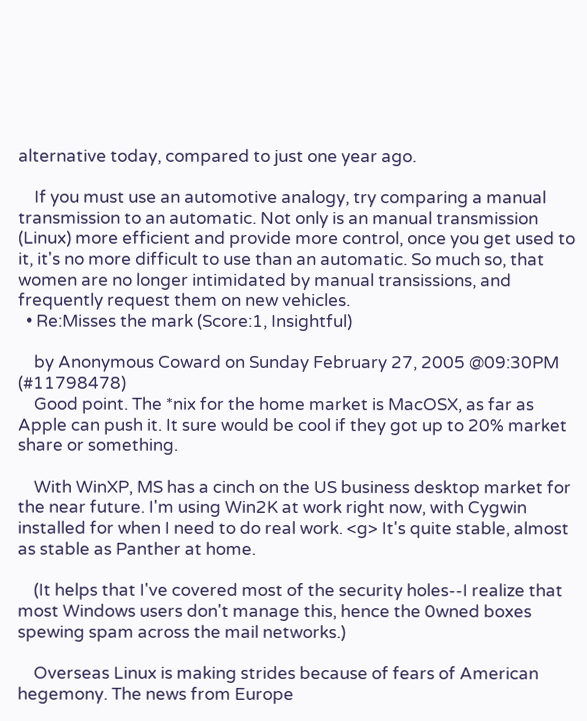alternative today, compared to just one year ago.

    If you must use an automotive analogy, try comparing a manual transmission to an automatic. Not only is an manual transmission (Linux) more efficient and provide more control, once you get used to it, it's no more difficult to use than an automatic. So much so, that women are no longer intimidated by manual transissions, and frequently request them on new vehicles.
  • Re:Misses the mark (Score:1, Insightful)

    by Anonymous Coward on Sunday February 27, 2005 @09:30PM (#11798478)
    Good point. The *nix for the home market is MacOSX, as far as Apple can push it. It sure would be cool if they got up to 20% market share or something.

    With WinXP, MS has a cinch on the US business desktop market for the near future. I'm using Win2K at work right now, with Cygwin installed for when I need to do real work. <g> It's quite stable, almost as stable as Panther at home.

    (It helps that I've covered most of the security holes--I realize that most Windows users don't manage this, hence the 0wned boxes spewing spam across the mail networks.)

    Overseas Linux is making strides because of fears of American hegemony. The news from Europe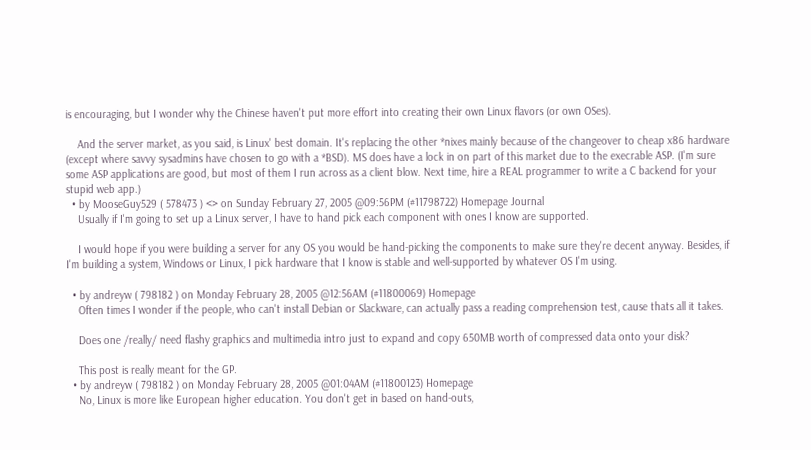is encouraging, but I wonder why the Chinese haven't put more effort into creating their own Linux flavors (or own OSes).

    And the server market, as you said, is Linux' best domain. It's replacing the other *nixes mainly because of the changeover to cheap x86 hardware (except where savvy sysadmins have chosen to go with a *BSD). MS does have a lock in on part of this market due to the execrable ASP. (I'm sure some ASP applications are good, but most of them I run across as a client blow. Next time, hire a REAL programmer to write a C backend for your stupid web app.)
  • by MooseGuy529 ( 578473 ) <> on Sunday February 27, 2005 @09:56PM (#11798722) Homepage Journal
    Usually if I'm going to set up a Linux server, I have to hand pick each component with ones I know are supported.

    I would hope if you were building a server for any OS you would be hand-picking the components to make sure they're decent anyway. Besides, if I'm building a system, Windows or Linux, I pick hardware that I know is stable and well-supported by whatever OS I'm using.

  • by andreyw ( 798182 ) on Monday February 28, 2005 @12:56AM (#11800069) Homepage
    Often times I wonder if the people, who can't install Debian or Slackware, can actually pass a reading comprehension test, cause thats all it takes.

    Does one /really/ need flashy graphics and multimedia intro just to expand and copy 650MB worth of compressed data onto your disk?

    This post is really meant for the GP.
  • by andreyw ( 798182 ) on Monday February 28, 2005 @01:04AM (#11800123) Homepage
    No, Linux is more like European higher education. You don't get in based on hand-outs,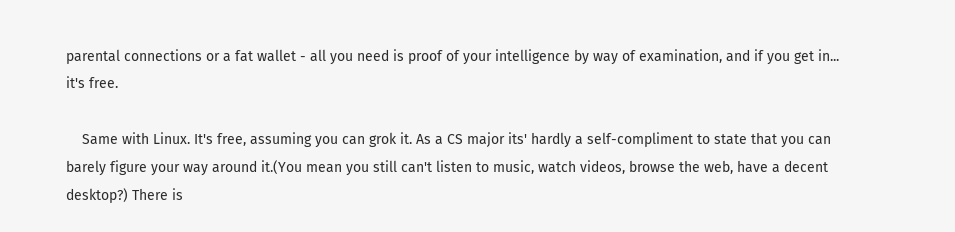parental connections or a fat wallet - all you need is proof of your intelligence by way of examination, and if you get in... it's free.

    Same with Linux. It's free, assuming you can grok it. As a CS major its' hardly a self-compliment to state that you can barely figure your way around it.(You mean you still can't listen to music, watch videos, browse the web, have a decent desktop?) There is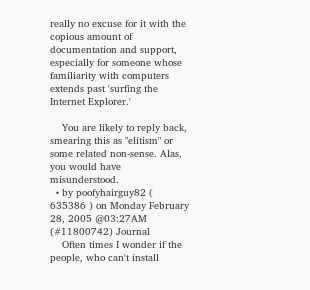really no excuse for it with the copious amount of documentation and support, especially for someone whose familiarity with computers extends past 'surfing the Internet Explorer.'

    You are likely to reply back, smearing this as "elitism" or some related non-sense. Alas, you would have misunderstood.
  • by poofyhairguy82 ( 635386 ) on Monday February 28, 2005 @03:27AM (#11800742) Journal
    Often times I wonder if the people, who can't install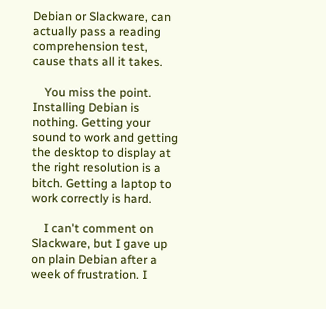Debian or Slackware, can actually pass a reading comprehension test, cause thats all it takes.

    You miss the point. Installing Debian is nothing. Getting your sound to work and getting the desktop to display at the right resolution is a bitch. Getting a laptop to work correctly is hard.

    I can't comment on Slackware, but I gave up on plain Debian after a week of frustration. I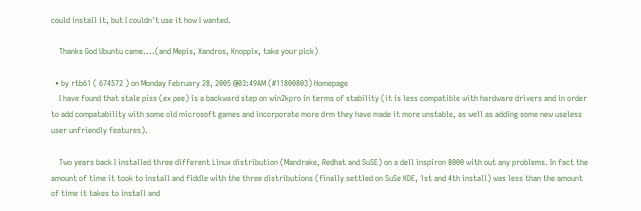could install it, but I couldn't use it how I wanted.

    Thanks God Ubuntu came....(and Mepis, Xandros, Knoppix, take your pick)

  • by rtb61 ( 674572 ) on Monday February 28, 2005 @03:49AM (#11800803) Homepage
    I have found that stale piss (ex pee) is a backward step on win2kpro in terms of stability (it is less compatible with hardware drivers and in order to add compatability with some old microsoft games and incorporate more drm they have made it more unstable, as well as adding some new useless user unfriendly features).

    Two years back I installed three different Linux distribution (Mandrake, Redhat and SuSE) on a dell inspiron 8000 with out any problems. In fact the amount of time it took to install and fiddle with the three distributions (finally settled on SuSe KDE, 1st and 4th install) was less than the amount of time it takes to install and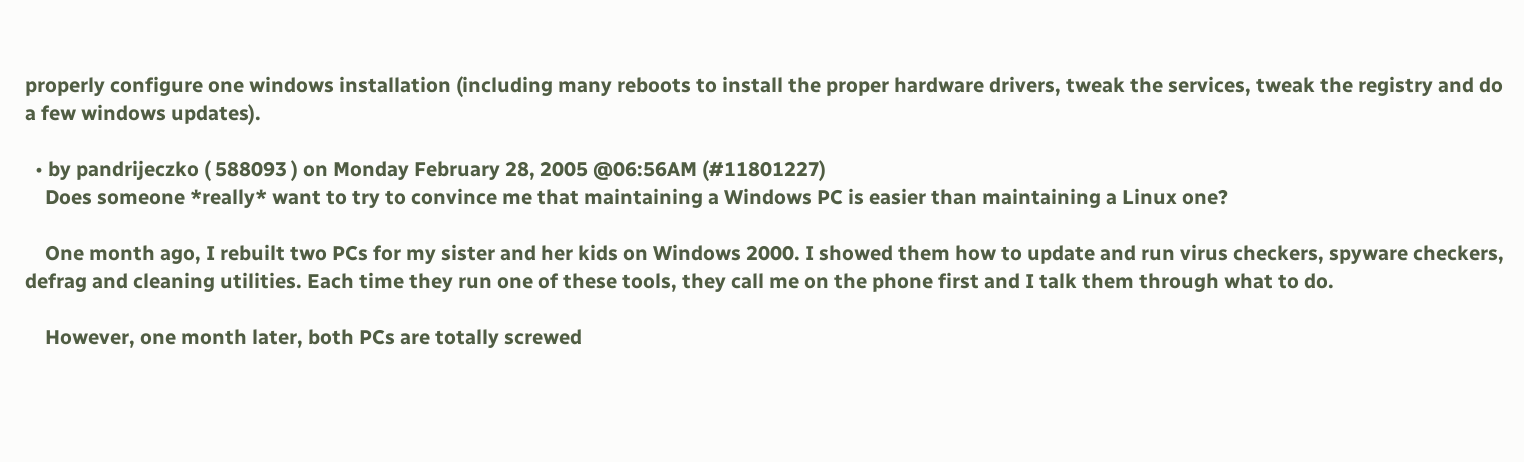properly configure one windows installation (including many reboots to install the proper hardware drivers, tweak the services, tweak the registry and do a few windows updates).

  • by pandrijeczko ( 588093 ) on Monday February 28, 2005 @06:56AM (#11801227)
    Does someone *really* want to try to convince me that maintaining a Windows PC is easier than maintaining a Linux one?

    One month ago, I rebuilt two PCs for my sister and her kids on Windows 2000. I showed them how to update and run virus checkers, spyware checkers, defrag and cleaning utilities. Each time they run one of these tools, they call me on the phone first and I talk them through what to do.

    However, one month later, both PCs are totally screwed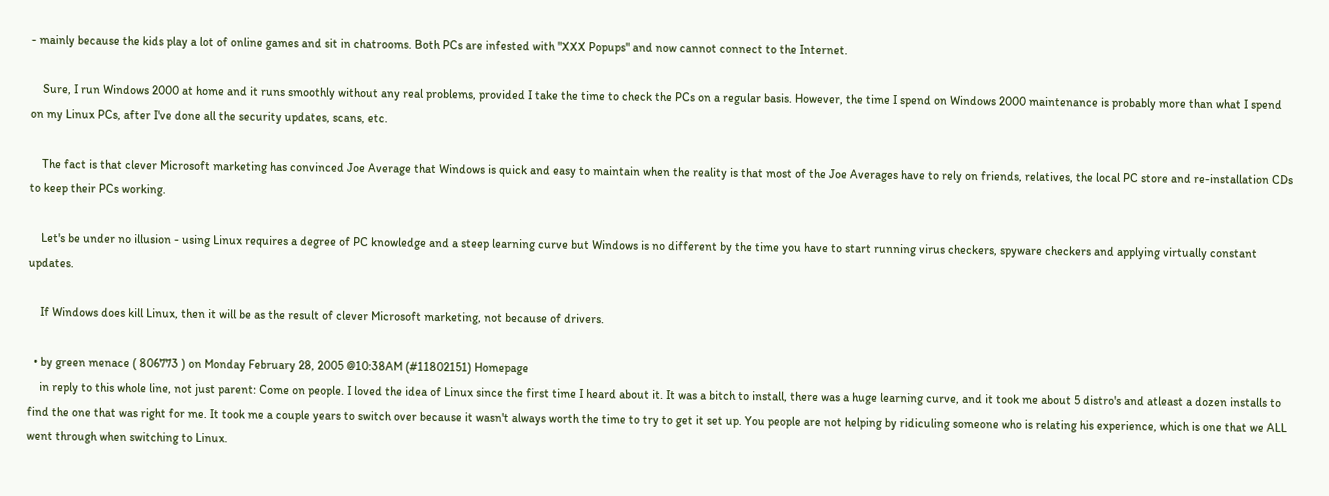- mainly because the kids play a lot of online games and sit in chatrooms. Both PCs are infested with "XXX Popups" and now cannot connect to the Internet.

    Sure, I run Windows 2000 at home and it runs smoothly without any real problems, provided I take the time to check the PCs on a regular basis. However, the time I spend on Windows 2000 maintenance is probably more than what I spend on my Linux PCs, after I've done all the security updates, scans, etc.

    The fact is that clever Microsoft marketing has convinced Joe Average that Windows is quick and easy to maintain when the reality is that most of the Joe Averages have to rely on friends, relatives, the local PC store and re-installation CDs to keep their PCs working.

    Let's be under no illusion - using Linux requires a degree of PC knowledge and a steep learning curve but Windows is no different by the time you have to start running virus checkers, spyware checkers and applying virtually constant updates.

    If Windows does kill Linux, then it will be as the result of clever Microsoft marketing, not because of drivers.

  • by green menace ( 806773 ) on Monday February 28, 2005 @10:38AM (#11802151) Homepage
    in reply to this whole line, not just parent: Come on people. I loved the idea of Linux since the first time I heard about it. It was a bitch to install, there was a huge learning curve, and it took me about 5 distro's and atleast a dozen installs to find the one that was right for me. It took me a couple years to switch over because it wasn't always worth the time to try to get it set up. You people are not helping by ridiculing someone who is relating his experience, which is one that we ALL went through when switching to Linux.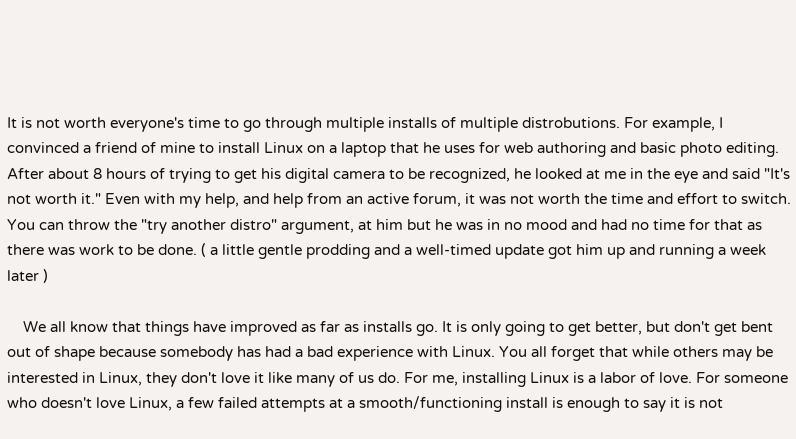It is not worth everyone's time to go through multiple installs of multiple distrobutions. For example, I convinced a friend of mine to install Linux on a laptop that he uses for web authoring and basic photo editing. After about 8 hours of trying to get his digital camera to be recognized, he looked at me in the eye and said "It's not worth it." Even with my help, and help from an active forum, it was not worth the time and effort to switch. You can throw the "try another distro" argument, at him but he was in no mood and had no time for that as there was work to be done. ( a little gentle prodding and a well-timed update got him up and running a week later )

    We all know that things have improved as far as installs go. It is only going to get better, but don't get bent out of shape because somebody has had a bad experience with Linux. You all forget that while others may be interested in Linux, they don't love it like many of us do. For me, installing Linux is a labor of love. For someone who doesn't love Linux, a few failed attempts at a smooth/functioning install is enough to say it is not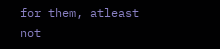for them, atleast not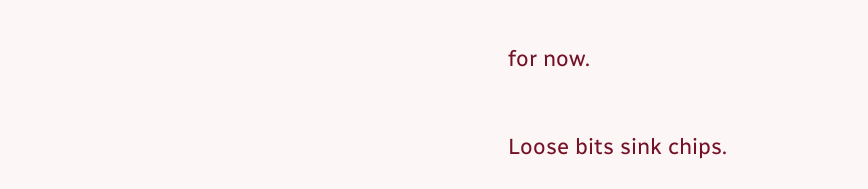for now.

Loose bits sink chips.